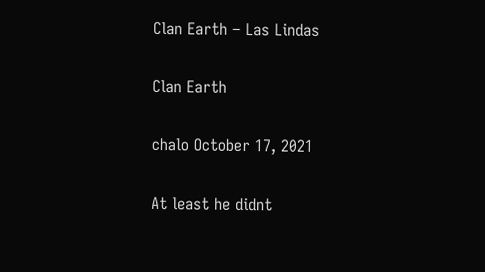Clan Earth – Las Lindas

Clan Earth

chalo October 17, 2021

At least he didnt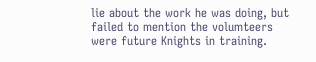lie about the work he was doing, but failed to mention the volumteers were future Knights in training.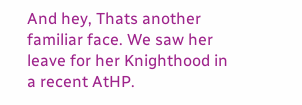And hey, Thats another familiar face. We saw her leave for her Knighthood in a recent AtHP.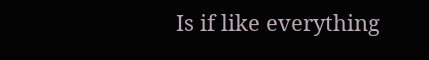Is if like everything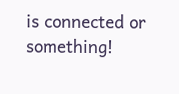is connected or something!